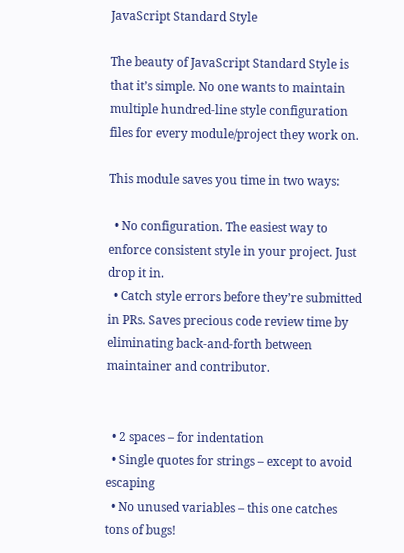JavaScript Standard Style

The beauty of JavaScript Standard Style is that it’s simple. No one wants to maintain multiple hundred-line style configuration files for every module/project they work on.

This module saves you time in two ways:

  • No configuration. The easiest way to enforce consistent style in your project. Just drop it in.
  • Catch style errors before they’re submitted in PRs. Saves precious code review time by eliminating back-and-forth between maintainer and contributor.


  • 2 spaces – for indentation
  • Single quotes for strings – except to avoid escaping
  • No unused variables – this one catches tons of bugs!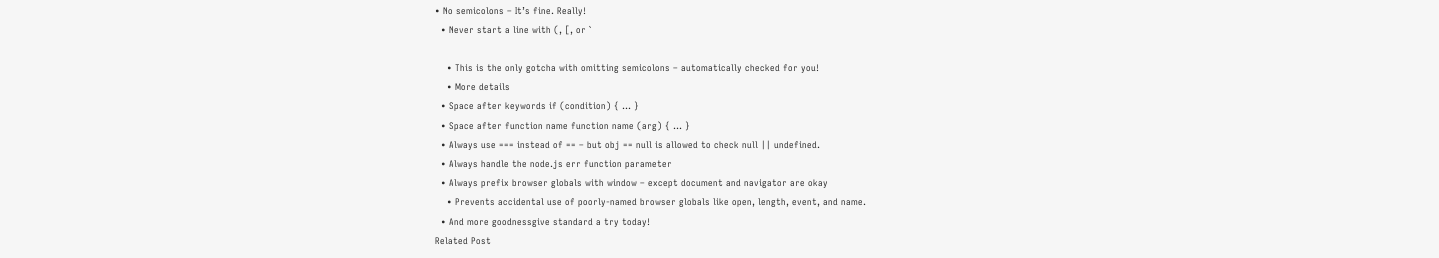• No semicolons – It’s fine. Really!
  • Never start a line with (, [, or `

    • This is the only gotcha with omitting semicolons – automatically checked for you!
    • More details
  • Space after keywords if (condition) { ... }
  • Space after function name function name (arg) { ... }
  • Always use === instead of == – but obj == null is allowed to check null || undefined.
  • Always handle the node.js err function parameter
  • Always prefix browser globals with window – except document and navigator are okay
    • Prevents accidental use of poorly-named browser globals like open, length, event, and name.
  • And more goodnessgive standard a try today!
Related Post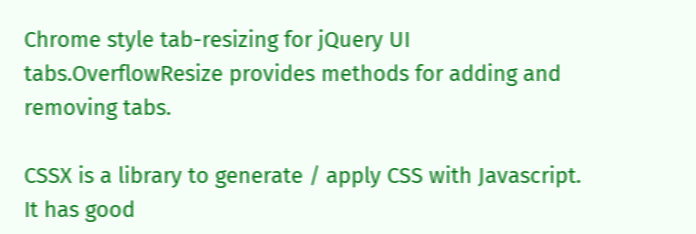Chrome style tab-resizing for jQuery UI tabs.OverflowResize provides methods for adding and removing tabs.

CSSX is a library to generate / apply CSS with Javascript. It has good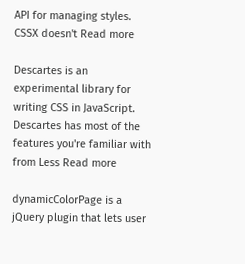API for managing styles. CSSX doesn't Read more

Descartes is an experimental library for writing CSS in JavaScript. Descartes has most of the features you're familiar with from Less Read more

dynamicColorPage is a jQuery plugin that lets user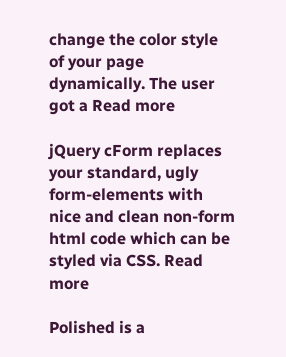change the color style of your page dynamically. The user got a Read more

jQuery cForm replaces your standard, ugly form-elements with nice and clean non-form html code which can be styled via CSS. Read more

Polished is a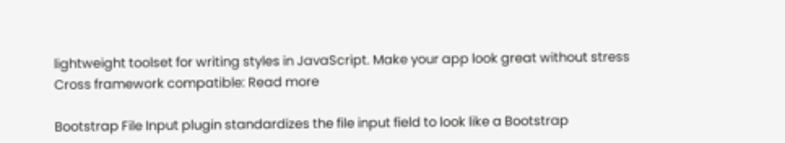lightweight toolset for writing styles in JavaScript. Make your app look great without stress Cross framework compatible: Read more

Bootstrap File Input plugin standardizes the file input field to look like a Bootstrap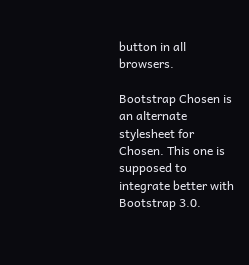button in all browsers.

Bootstrap Chosen is an alternate stylesheet for Chosen. This one is supposed to integrate better with Bootstrap 3.0.